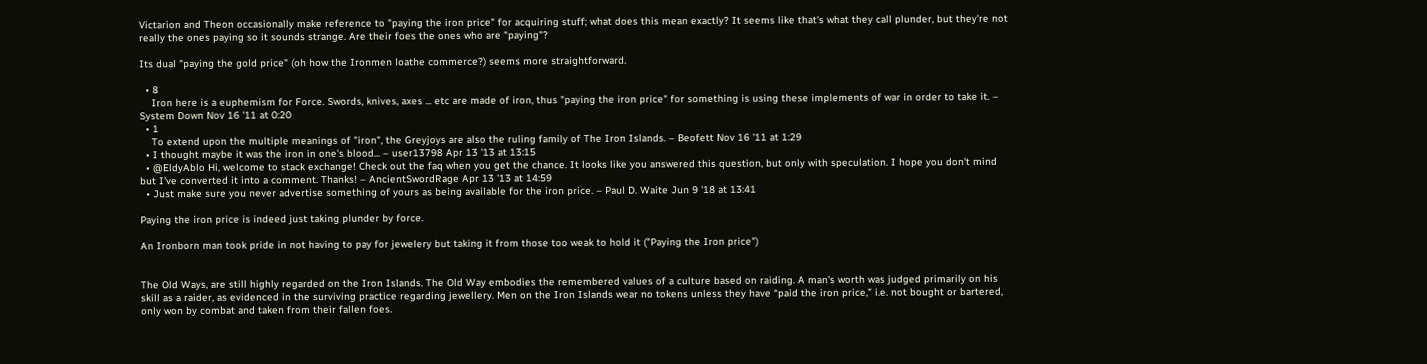Victarion and Theon occasionally make reference to "paying the iron price" for acquiring stuff; what does this mean exactly? It seems like that's what they call plunder, but they're not really the ones paying so it sounds strange. Are their foes the ones who are "paying"?

Its dual "paying the gold price" (oh how the Ironmen loathe commerce?) seems more straightforward.

  • 8
    Iron here is a euphemism for Force. Swords, knives, axes ... etc are made of iron, thus "paying the iron price" for something is using these implements of war in order to take it. – System Down Nov 16 '11 at 0:20
  • 1
    To extend upon the multiple meanings of "iron", the Greyjoys are also the ruling family of The Iron Islands. – Beofett Nov 16 '11 at 1:29
  • I thought maybe it was the iron in one's blood... – user13798 Apr 13 '13 at 13:15
  • @EldyAblo Hi, welcome to stack exchange! Check out the faq when you get the chance. It looks like you answered this question, but only with speculation. I hope you don't mind but I've converted it into a comment. Thanks! – AncientSwordRage Apr 13 '13 at 14:59
  • Just make sure you never advertise something of yours as being available for the iron price. – Paul D. Waite Jun 9 '18 at 13:41

Paying the iron price is indeed just taking plunder by force.

An Ironborn man took pride in not having to pay for jewelery but taking it from those too weak to hold it ("Paying the Iron price")


The Old Ways, are still highly regarded on the Iron Islands. The Old Way embodies the remembered values of a culture based on raiding. A man’s worth was judged primarily on his skill as a raider, as evidenced in the surviving practice regarding jewellery. Men on the Iron Islands wear no tokens unless they have “paid the iron price,” i.e. not bought or bartered, only won by combat and taken from their fallen foes.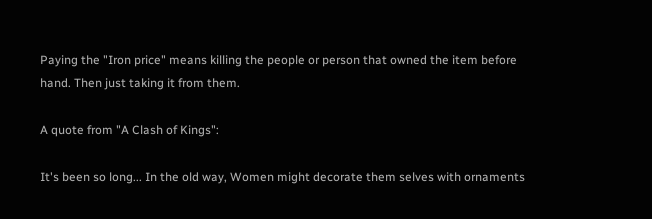Paying the "Iron price" means killing the people or person that owned the item before hand. Then just taking it from them.

A quote from "A Clash of Kings":

It's been so long... In the old way, Women might decorate them selves with ornaments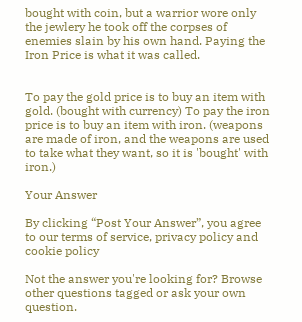bought with coin, but a warrior wore only the jewlery he took off the corpses of enemies slain by his own hand. Paying the Iron Price is what it was called.


To pay the gold price is to buy an item with gold. (bought with currency) To pay the iron price is to buy an item with iron. (weapons are made of iron, and the weapons are used to take what they want, so it is 'bought' with iron.)

Your Answer

By clicking “Post Your Answer”, you agree to our terms of service, privacy policy and cookie policy

Not the answer you're looking for? Browse other questions tagged or ask your own question.